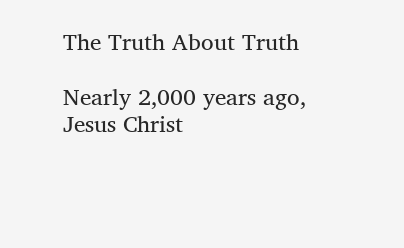The Truth About Truth

Nearly 2,000 years ago, Jesus Christ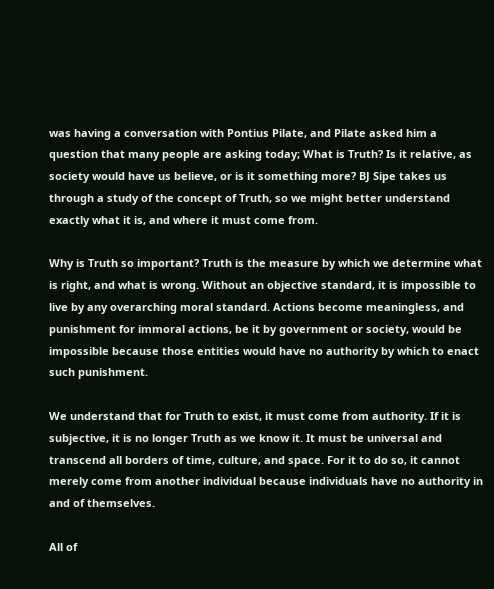was having a conversation with Pontius Pilate, and Pilate asked him a question that many people are asking today; What is Truth? Is it relative, as society would have us believe, or is it something more? BJ Sipe takes us through a study of the concept of Truth, so we might better understand exactly what it is, and where it must come from.

Why is Truth so important? Truth is the measure by which we determine what is right, and what is wrong. Without an objective standard, it is impossible to live by any overarching moral standard. Actions become meaningless, and punishment for immoral actions, be it by government or society, would be impossible because those entities would have no authority by which to enact such punishment.

We understand that for Truth to exist, it must come from authority. If it is subjective, it is no longer Truth as we know it. It must be universal and transcend all borders of time, culture, and space. For it to do so, it cannot merely come from another individual because individuals have no authority in and of themselves.

All of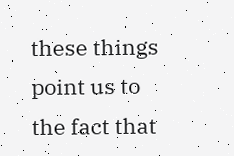these things point us to the fact that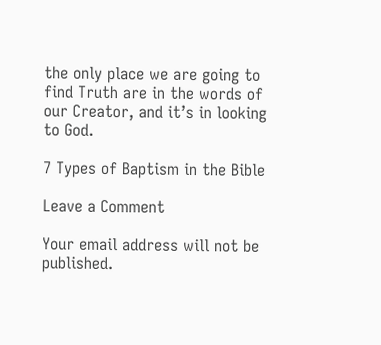the only place we are going to find Truth are in the words of our Creator, and it’s in looking to God.

7 Types of Baptism in the Bible

Leave a Comment

Your email address will not be published.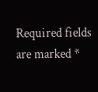Required fields are marked *